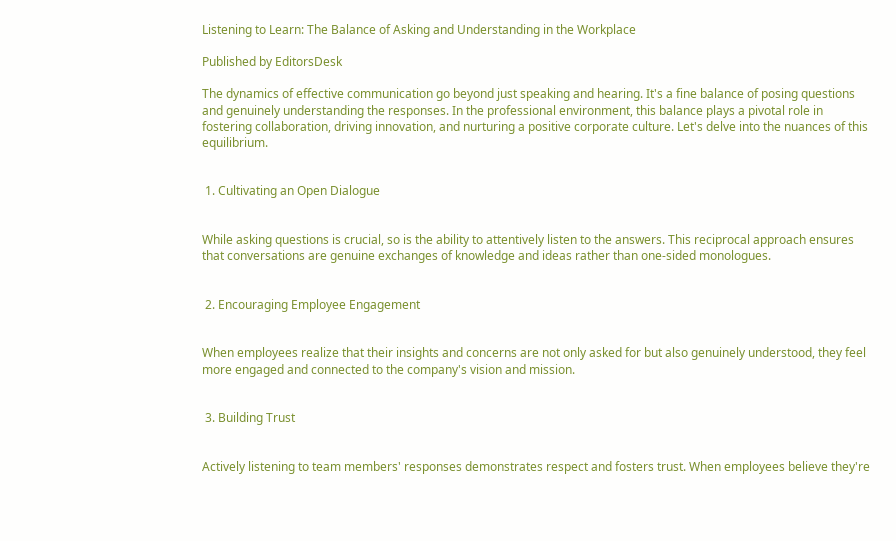Listening to Learn: The Balance of Asking and Understanding in the Workplace

Published by EditorsDesk

The dynamics of effective communication go beyond just speaking and hearing. It's a fine balance of posing questions and genuinely understanding the responses. In the professional environment, this balance plays a pivotal role in fostering collaboration, driving innovation, and nurturing a positive corporate culture. Let's delve into the nuances of this equilibrium.


 1. Cultivating an Open Dialogue


While asking questions is crucial, so is the ability to attentively listen to the answers. This reciprocal approach ensures that conversations are genuine exchanges of knowledge and ideas rather than one-sided monologues.


 2. Encouraging Employee Engagement


When employees realize that their insights and concerns are not only asked for but also genuinely understood, they feel more engaged and connected to the company's vision and mission.


 3. Building Trust


Actively listening to team members' responses demonstrates respect and fosters trust. When employees believe they're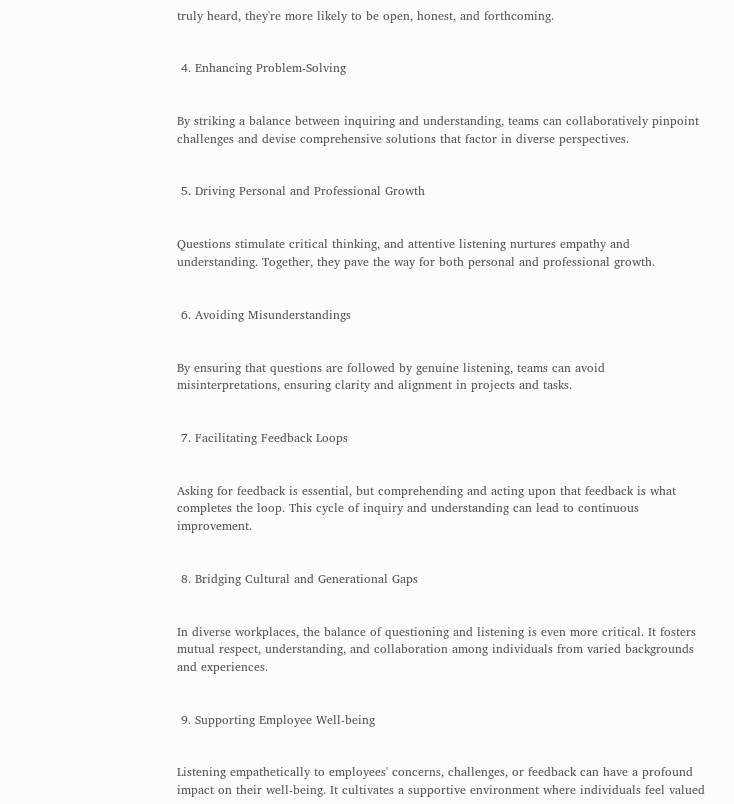truly heard, they're more likely to be open, honest, and forthcoming.


 4. Enhancing Problem-Solving


By striking a balance between inquiring and understanding, teams can collaboratively pinpoint challenges and devise comprehensive solutions that factor in diverse perspectives.


 5. Driving Personal and Professional Growth


Questions stimulate critical thinking, and attentive listening nurtures empathy and understanding. Together, they pave the way for both personal and professional growth.


 6. Avoiding Misunderstandings


By ensuring that questions are followed by genuine listening, teams can avoid misinterpretations, ensuring clarity and alignment in projects and tasks.


 7. Facilitating Feedback Loops


Asking for feedback is essential, but comprehending and acting upon that feedback is what completes the loop. This cycle of inquiry and understanding can lead to continuous improvement.


 8. Bridging Cultural and Generational Gaps


In diverse workplaces, the balance of questioning and listening is even more critical. It fosters mutual respect, understanding, and collaboration among individuals from varied backgrounds and experiences.


 9. Supporting Employee Well-being


Listening empathetically to employees' concerns, challenges, or feedback can have a profound impact on their well-being. It cultivates a supportive environment where individuals feel valued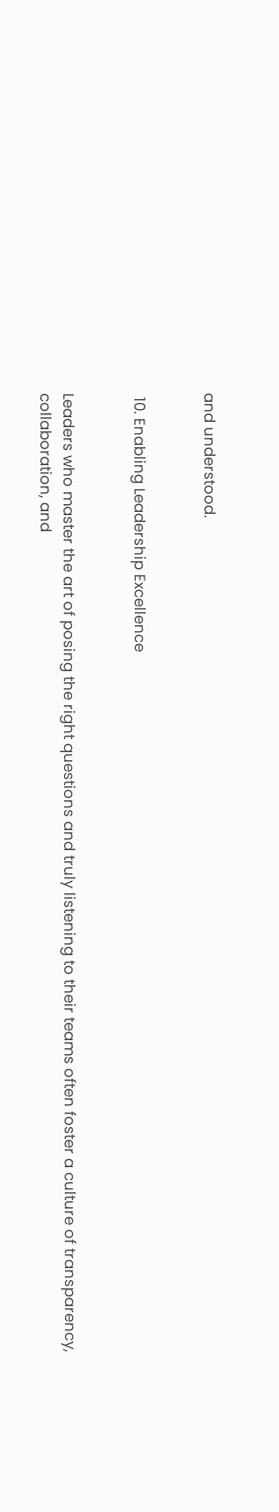and understood.


 10. Enabling Leadership Excellence


Leaders who master the art of posing the right questions and truly listening to their teams often foster a culture of transparency, collaboration, and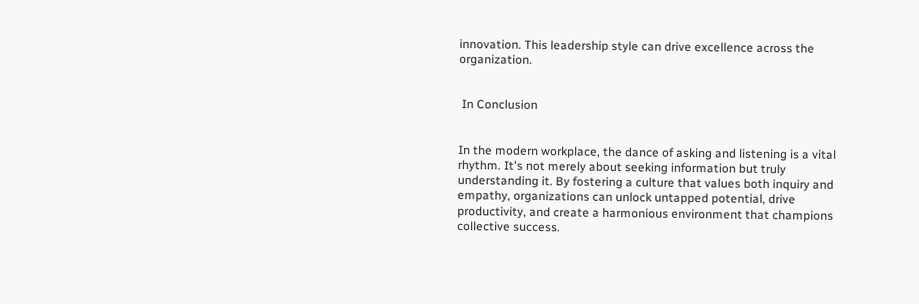innovation. This leadership style can drive excellence across the organization.


 In Conclusion


In the modern workplace, the dance of asking and listening is a vital rhythm. It's not merely about seeking information but truly understanding it. By fostering a culture that values both inquiry and empathy, organizations can unlock untapped potential, drive productivity, and create a harmonious environment that champions collective success.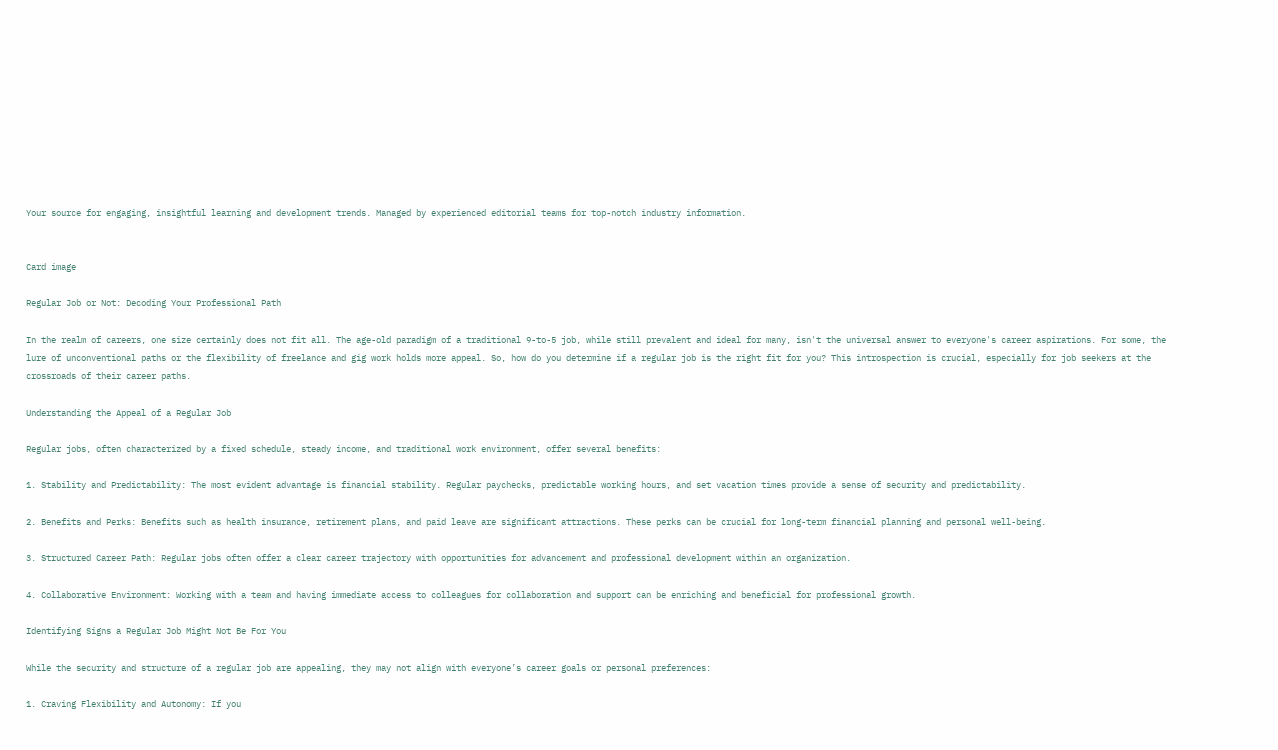Your source for engaging, insightful learning and development trends. Managed by experienced editorial teams for top-notch industry information.


Card image

Regular Job or Not: Decoding Your Professional Path

In the realm of careers, one size certainly does not fit all. The age-old paradigm of a traditional 9-to-5 job, while still prevalent and ideal for many, isn't the universal answer to everyone's career aspirations. For some, the lure of unconventional paths or the flexibility of freelance and gig work holds more appeal. So, how do you determine if a regular job is the right fit for you? This introspection is crucial, especially for job seekers at the crossroads of their career paths.

Understanding the Appeal of a Regular Job

Regular jobs, often characterized by a fixed schedule, steady income, and traditional work environment, offer several benefits:

1. Stability and Predictability: The most evident advantage is financial stability. Regular paychecks, predictable working hours, and set vacation times provide a sense of security and predictability.

2. Benefits and Perks: Benefits such as health insurance, retirement plans, and paid leave are significant attractions. These perks can be crucial for long-term financial planning and personal well-being.

3. Structured Career Path: Regular jobs often offer a clear career trajectory with opportunities for advancement and professional development within an organization.

4. Collaborative Environment: Working with a team and having immediate access to colleagues for collaboration and support can be enriching and beneficial for professional growth.

Identifying Signs a Regular Job Might Not Be For You

While the security and structure of a regular job are appealing, they may not align with everyone’s career goals or personal preferences:

1. Craving Flexibility and Autonomy: If you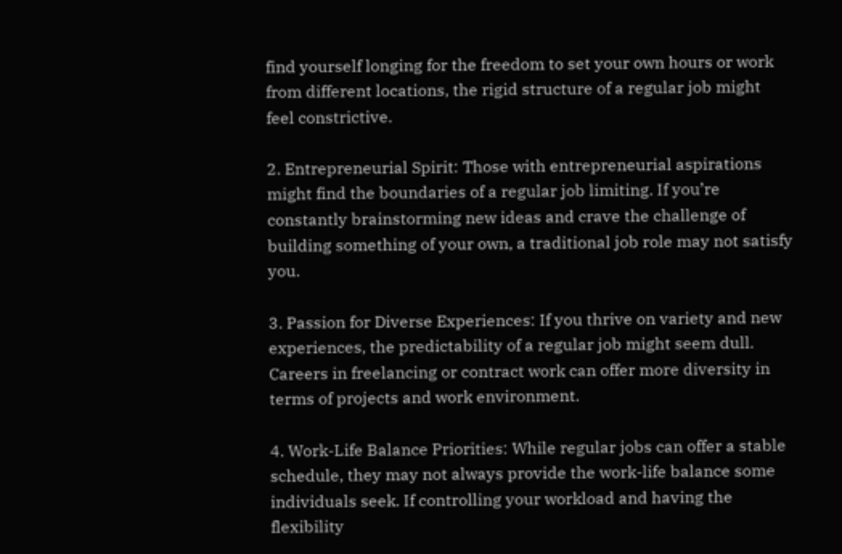find yourself longing for the freedom to set your own hours or work from different locations, the rigid structure of a regular job might feel constrictive.

2. Entrepreneurial Spirit: Those with entrepreneurial aspirations might find the boundaries of a regular job limiting. If you’re constantly brainstorming new ideas and crave the challenge of building something of your own, a traditional job role may not satisfy you.

3. Passion for Diverse Experiences: If you thrive on variety and new experiences, the predictability of a regular job might seem dull. Careers in freelancing or contract work can offer more diversity in terms of projects and work environment.

4. Work-Life Balance Priorities: While regular jobs can offer a stable schedule, they may not always provide the work-life balance some individuals seek. If controlling your workload and having the flexibility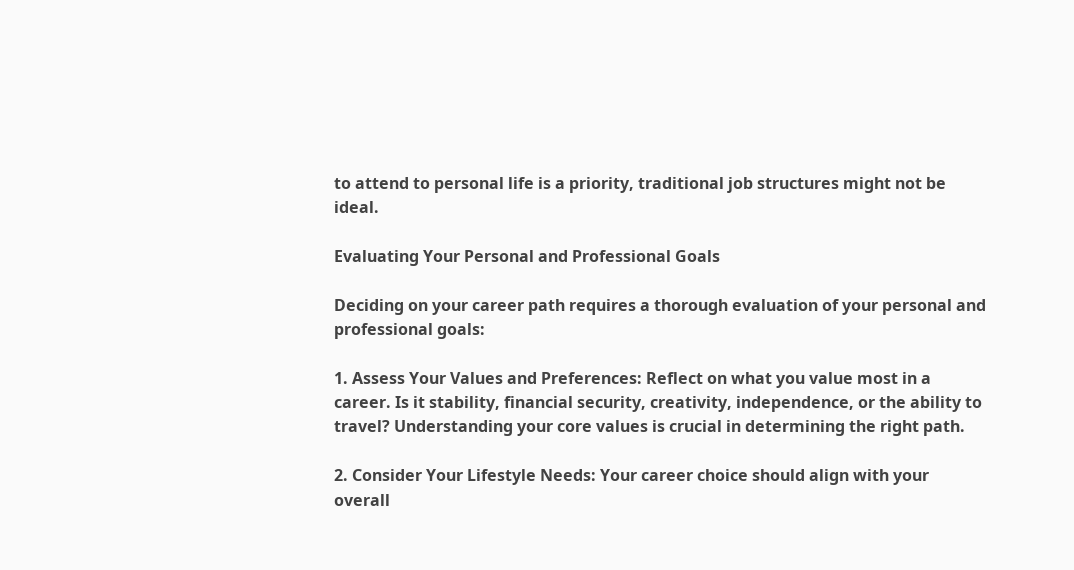to attend to personal life is a priority, traditional job structures might not be ideal.

Evaluating Your Personal and Professional Goals

Deciding on your career path requires a thorough evaluation of your personal and professional goals:

1. Assess Your Values and Preferences: Reflect on what you value most in a career. Is it stability, financial security, creativity, independence, or the ability to travel? Understanding your core values is crucial in determining the right path.

2. Consider Your Lifestyle Needs: Your career choice should align with your overall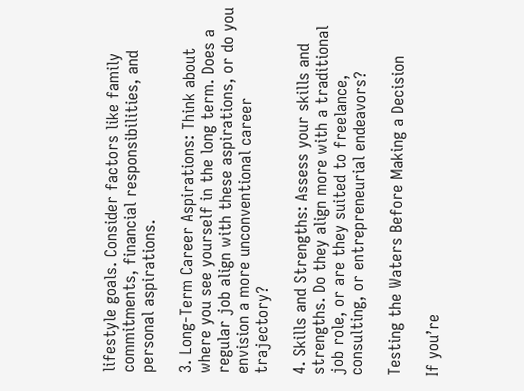lifestyle goals. Consider factors like family commitments, financial responsibilities, and personal aspirations.

3. Long-Term Career Aspirations: Think about where you see yourself in the long term. Does a regular job align with these aspirations, or do you envision a more unconventional career trajectory?

4. Skills and Strengths: Assess your skills and strengths. Do they align more with a traditional job role, or are they suited to freelance, consulting, or entrepreneurial endeavors?

Testing the Waters Before Making a Decision

If you’re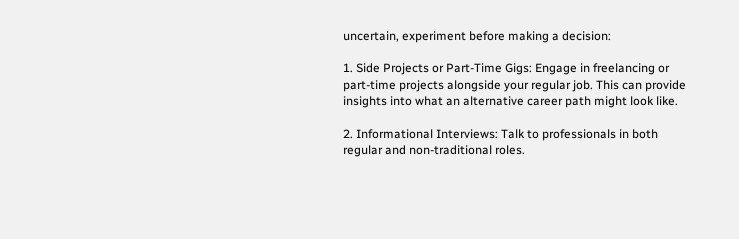uncertain, experiment before making a decision:

1. Side Projects or Part-Time Gigs: Engage in freelancing or part-time projects alongside your regular job. This can provide insights into what an alternative career path might look like.

2. Informational Interviews: Talk to professionals in both regular and non-traditional roles.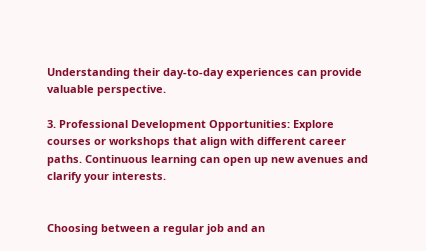Understanding their day-to-day experiences can provide valuable perspective.

3. Professional Development Opportunities: Explore courses or workshops that align with different career paths. Continuous learning can open up new avenues and clarify your interests.


Choosing between a regular job and an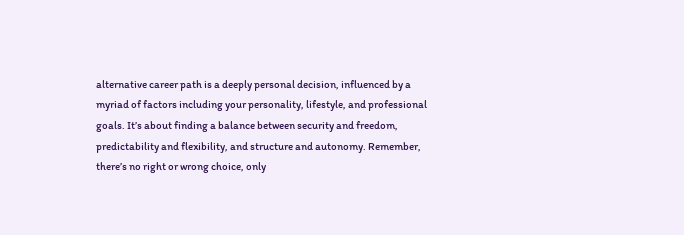alternative career path is a deeply personal decision, influenced by a myriad of factors including your personality, lifestyle, and professional goals. It’s about finding a balance between security and freedom, predictability and flexibility, and structure and autonomy. Remember, there’s no right or wrong choice, only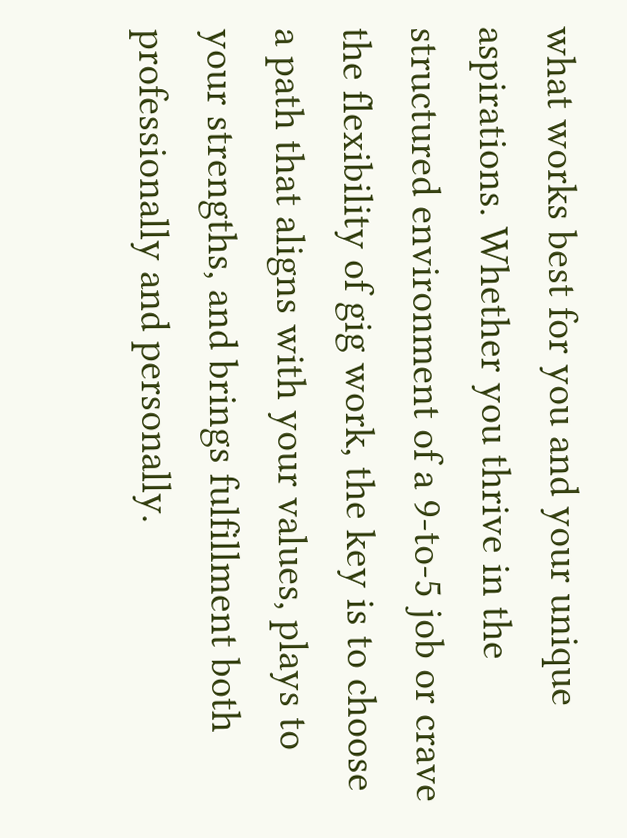what works best for you and your unique aspirations. Whether you thrive in the structured environment of a 9-to-5 job or crave the flexibility of gig work, the key is to choose a path that aligns with your values, plays to your strengths, and brings fulfillment both professionally and personally.